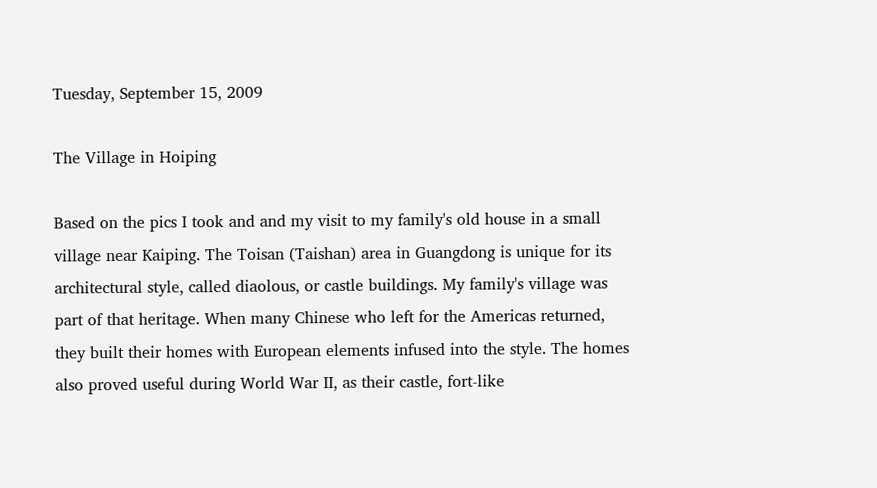Tuesday, September 15, 2009

The Village in Hoiping

Based on the pics I took and and my visit to my family's old house in a small village near Kaiping. The Toisan (Taishan) area in Guangdong is unique for its architectural style, called diaolous, or castle buildings. My family's village was part of that heritage. When many Chinese who left for the Americas returned, they built their homes with European elements infused into the style. The homes also proved useful during World War II, as their castle, fort-like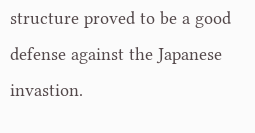structure proved to be a good defense against the Japanese invastion.